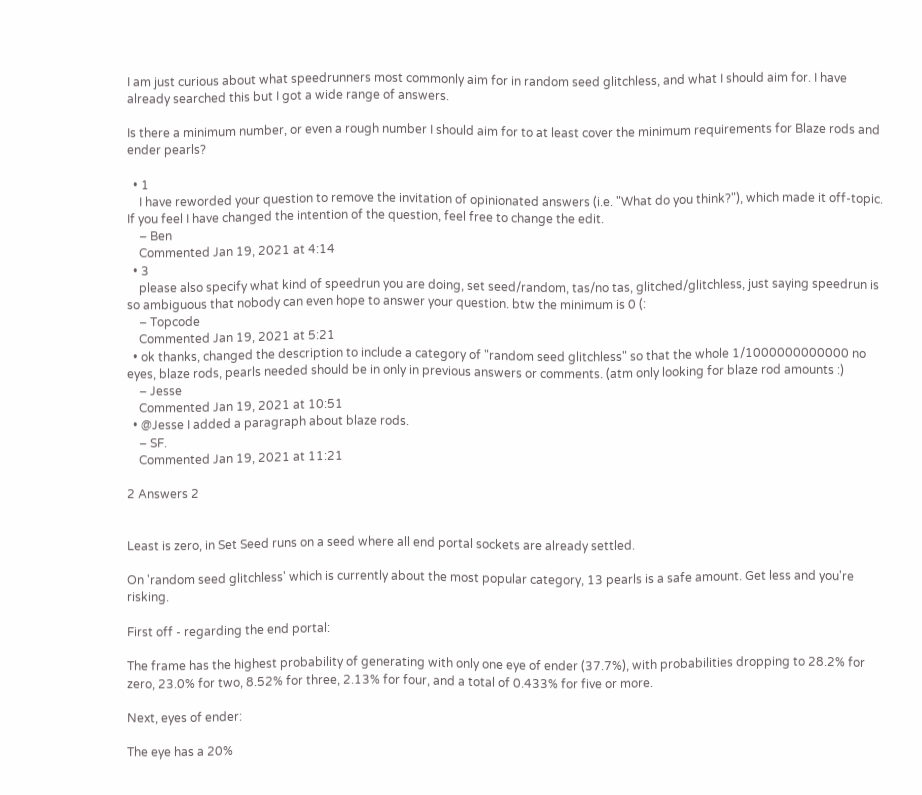I am just curious about what speedrunners most commonly aim for in random seed glitchless, and what I should aim for. I have already searched this but I got a wide range of answers.

Is there a minimum number, or even a rough number I should aim for to at least cover the minimum requirements for Blaze rods and ender pearls?

  • 1
    I have reworded your question to remove the invitation of opinionated answers (i.e. "What do you think?"), which made it off-topic. If you feel I have changed the intention of the question, feel free to change the edit.
    – Ben
    Commented Jan 19, 2021 at 4:14
  • 3
    please also specify what kind of speedrun you are doing, set seed/random, tas/no tas, glitched/glitchless, just saying speedrun is so ambiguous that nobody can even hope to answer your question. btw the minimum is 0 (:
    – Topcode
    Commented Jan 19, 2021 at 5:21
  • ok thanks, changed the description to include a category of "random seed glitchless" so that the whole 1/1000000000000 no eyes, blaze rods, pearls needed should be in only in previous answers or comments. (atm only looking for blaze rod amounts :)
    – Jesse
    Commented Jan 19, 2021 at 10:51
  • @Jesse I added a paragraph about blaze rods.
    – SF.
    Commented Jan 19, 2021 at 11:21

2 Answers 2


Least is zero, in Set Seed runs on a seed where all end portal sockets are already settled.

On 'random seed glitchless' which is currently about the most popular category, 13 pearls is a safe amount. Get less and you're risking.

First off - regarding the end portal:

The frame has the highest probability of generating with only one eye of ender (37.7%), with probabilities dropping to 28.2% for zero, 23.0% for two, 8.52% for three, 2.13% for four, and a total of 0.433% for five or more.

Next, eyes of ender:

The eye has a 20%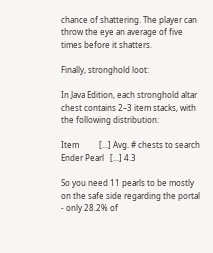chance of shattering. The player can throw the eye an average of five times before it shatters.

Finally, stronghold loot:

In Java Edition, each stronghold altar chest contains 2–3 item stacks, with the following distribution:

Item          [...] Avg. # chests to search
Ender Pearl   [...] 4.3

So you need 11 pearls to be mostly on the safe side regarding the portal - only 28.2% of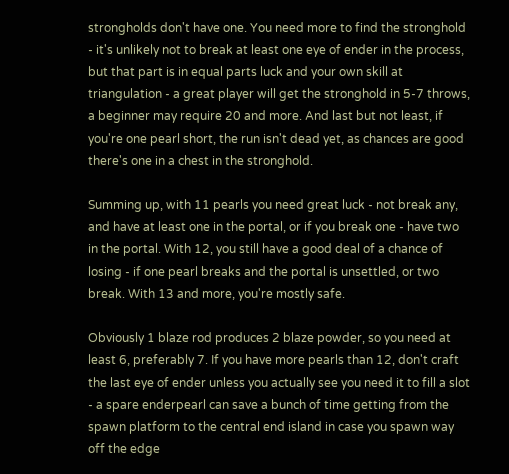strongholds don't have one. You need more to find the stronghold - it's unlikely not to break at least one eye of ender in the process, but that part is in equal parts luck and your own skill at triangulation - a great player will get the stronghold in 5-7 throws, a beginner may require 20 and more. And last but not least, if you're one pearl short, the run isn't dead yet, as chances are good there's one in a chest in the stronghold.

Summing up, with 11 pearls you need great luck - not break any, and have at least one in the portal, or if you break one - have two in the portal. With 12, you still have a good deal of a chance of losing - if one pearl breaks and the portal is unsettled, or two break. With 13 and more, you're mostly safe.

Obviously 1 blaze rod produces 2 blaze powder, so you need at least 6, preferably 7. If you have more pearls than 12, don't craft the last eye of ender unless you actually see you need it to fill a slot - a spare enderpearl can save a bunch of time getting from the spawn platform to the central end island in case you spawn way off the edge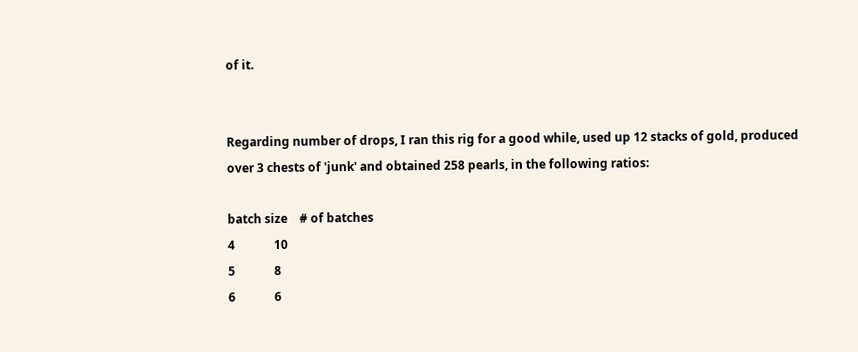of it.


Regarding number of drops, I ran this rig for a good while, used up 12 stacks of gold, produced over 3 chests of 'junk' and obtained 258 pearls, in the following ratios:

batch size    # of batches
4             10
5             8
6             6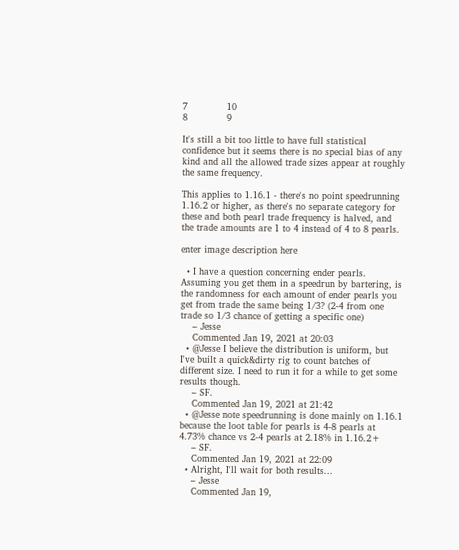7             10
8             9

It's still a bit too little to have full statistical confidence but it seems there is no special bias of any kind and all the allowed trade sizes appear at roughly the same frequency.

This applies to 1.16.1 - there's no point speedrunning 1.16.2 or higher, as there's no separate category for these and both pearl trade frequency is halved, and the trade amounts are 1 to 4 instead of 4 to 8 pearls.

enter image description here

  • I have a question concerning ender pearls. Assuming you get them in a speedrun by bartering, is the randomness for each amount of ender pearls you get from trade the same being 1/3? (2-4 from one trade so 1/3 chance of getting a specific one)
    – Jesse
    Commented Jan 19, 2021 at 20:03
  • @Jesse I believe the distribution is uniform, but I've built a quick&dirty rig to count batches of different size. I need to run it for a while to get some results though.
    – SF.
    Commented Jan 19, 2021 at 21:42
  • @Jesse note speedrunning is done mainly on 1.16.1 because the loot table for pearls is 4-8 pearls at 4.73% chance vs 2-4 pearls at 2.18% in 1.16.2+
    – SF.
    Commented Jan 19, 2021 at 22:09
  • Alright, I'll wait for both results...
    – Jesse
    Commented Jan 19,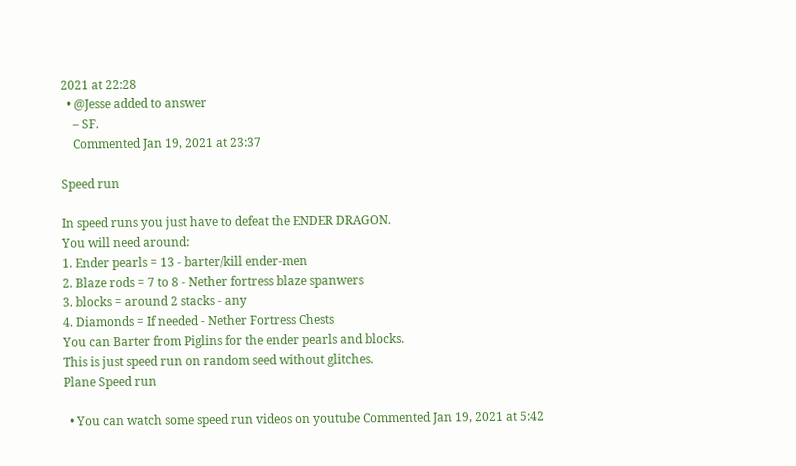2021 at 22:28
  • @Jesse added to answer
    – SF.
    Commented Jan 19, 2021 at 23:37

Speed run

In speed runs you just have to defeat the ENDER DRAGON.
You will need around:
1. Ender pearls = 13 - barter/kill ender-men
2. Blaze rods = 7 to 8 - Nether fortress blaze spanwers
3. blocks = around 2 stacks - any
4. Diamonds = If needed - Nether Fortress Chests
You can Barter from Piglins for the ender pearls and blocks.
This is just speed run on random seed without glitches.
Plane Speed run

  • You can watch some speed run videos on youtube Commented Jan 19, 2021 at 5:42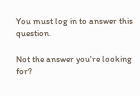You must log in to answer this question.

Not the answer you're looking for?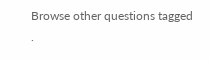Browse other questions tagged .